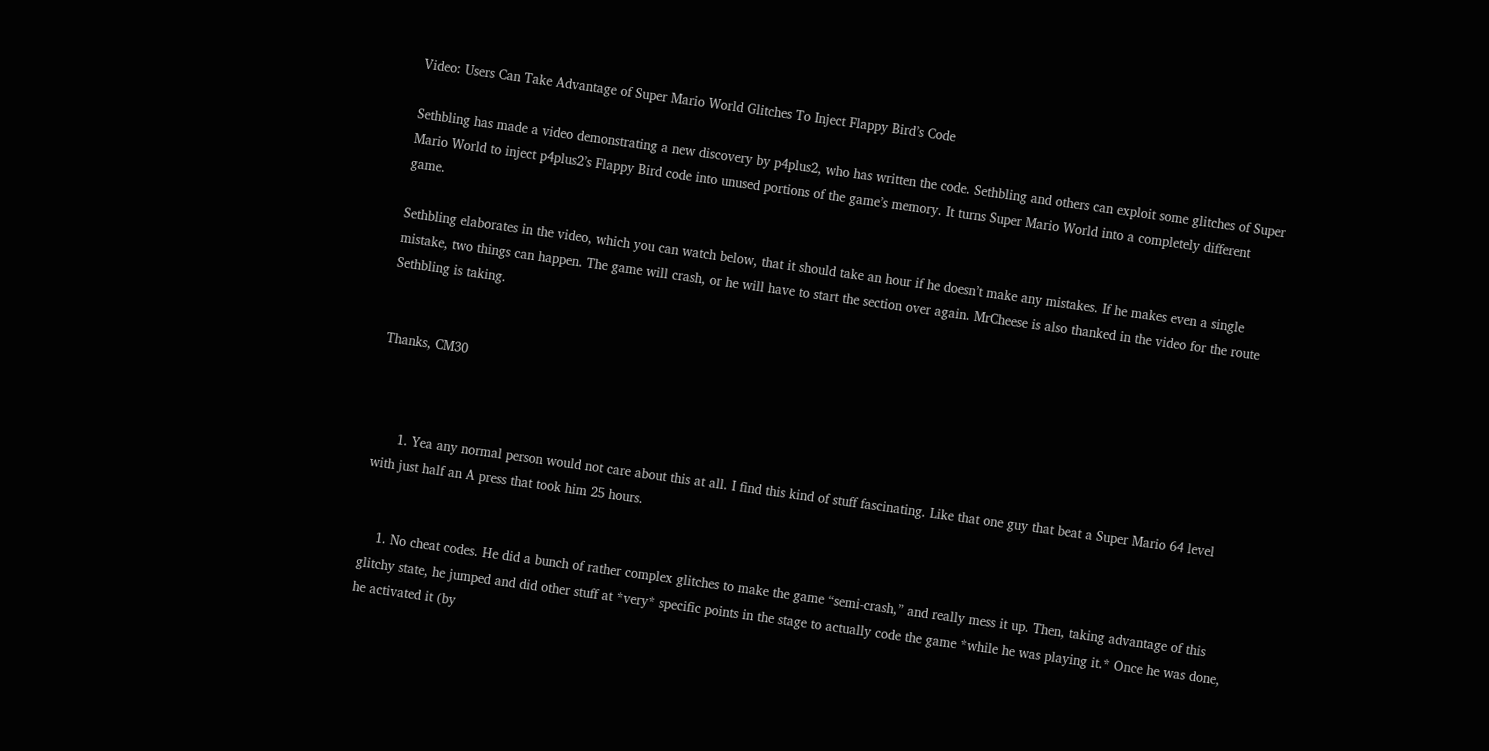Video: Users Can Take Advantage of Super Mario World Glitches To Inject Flappy Bird’s Code

Sethbling has made a video demonstrating a new discovery by p4plus2, who has written the code. Sethbling and others can exploit some glitches of Super Mario World to inject p4plus2’s Flappy Bird code into unused portions of the game’s memory. It turns Super Mario World into a completely different game.

Sethbling elaborates in the video, which you can watch below, that it should take an hour if he doesn’t make any mistakes. If he makes even a single mistake, two things can happen. The game will crash, or he will have to start the section over again. MrCheese is also thanked in the video for the route Sethbling is taking.


Thanks, CM30



      1. Yea any normal person would not care about this at all. I find this kind of stuff fascinating. Like that one guy that beat a Super Mario 64 level with just half an A press that took him 25 hours.


    1. No cheat codes. He did a bunch of rather complex glitches to make the game “semi-crash,” and really mess it up. Then, taking advantage of this glitchy state, he jumped and did other stuff at *very* specific points in the stage to actually code the game *while he was playing it.* Once he was done, he activated it (by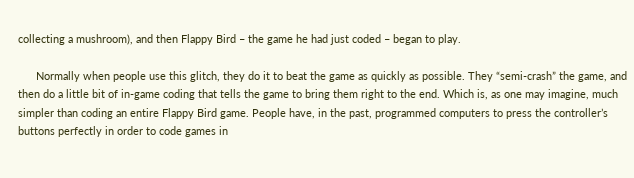collecting a mushroom), and then Flappy Bird – the game he had just coded – began to play.

      Normally when people use this glitch, they do it to beat the game as quickly as possible. They “semi-crash” the game, and then do a little bit of in-game coding that tells the game to bring them right to the end. Which is, as one may imagine, much simpler than coding an entire Flappy Bird game. People have, in the past, programmed computers to press the controller’s buttons perfectly in order to code games in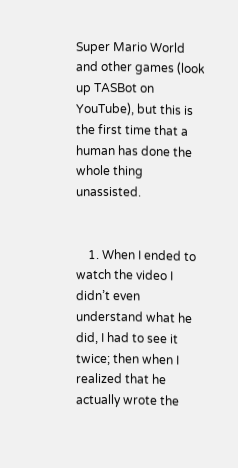Super Mario World and other games (look up TASBot on YouTube), but this is the first time that a human has done the whole thing unassisted.


    1. When I ended to watch the video I didn’t even understand what he did, I had to see it twice; then when I realized that he actually wrote the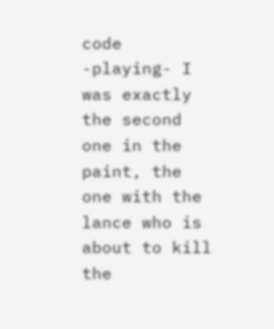code -playing- I was exactly the second one in the paint, the one with the lance who is about to kill the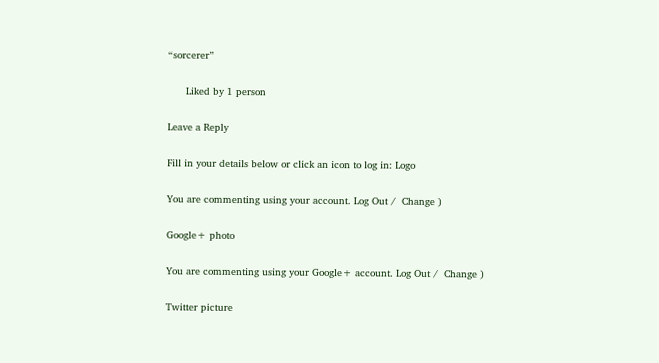“sorcerer”

      Liked by 1 person

Leave a Reply

Fill in your details below or click an icon to log in: Logo

You are commenting using your account. Log Out /  Change )

Google+ photo

You are commenting using your Google+ account. Log Out /  Change )

Twitter picture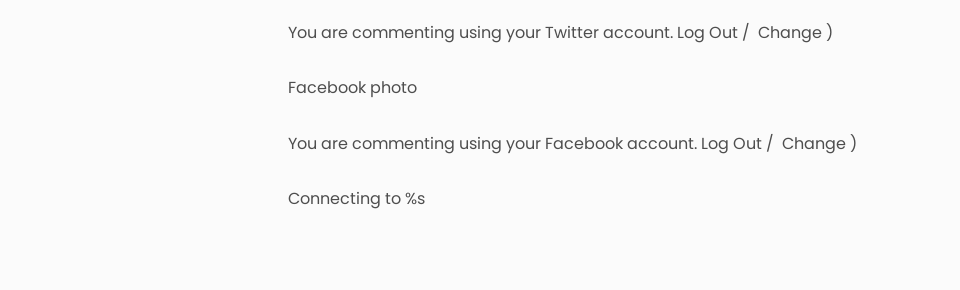You are commenting using your Twitter account. Log Out /  Change )

Facebook photo

You are commenting using your Facebook account. Log Out /  Change )

Connecting to %s